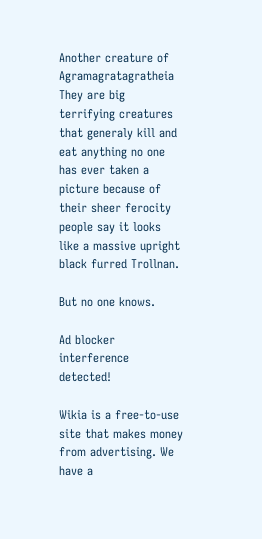Another creature of Agramagratagratheia They are big terrifying creatures that generaly kill and eat anything no one has ever taken a picture because of their sheer ferocity people say it looks like a massive upright black furred Trollnan.

But no one knows.

Ad blocker interference detected!

Wikia is a free-to-use site that makes money from advertising. We have a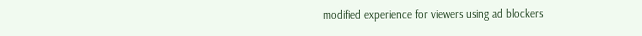modified experience for viewers using ad blockers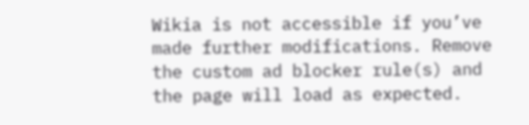Wikia is not accessible if you’ve made further modifications. Remove the custom ad blocker rule(s) and the page will load as expected.